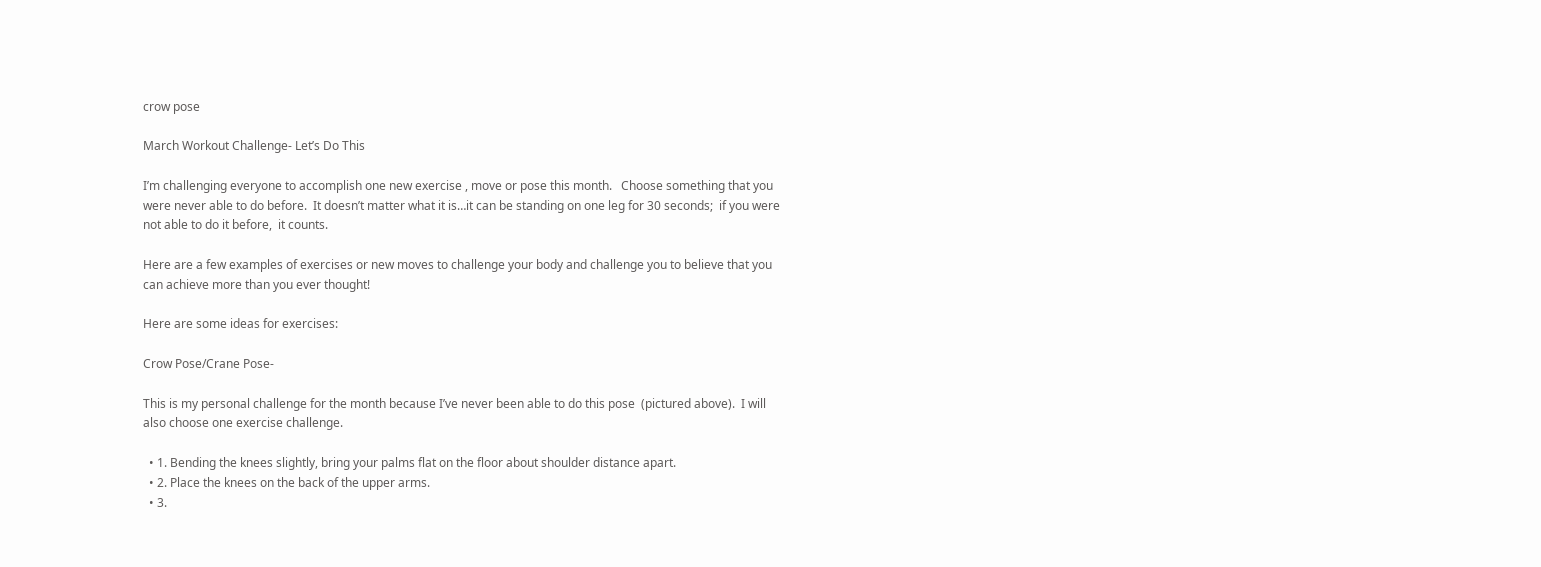crow pose

March Workout Challenge- Let’s Do This

I’m challenging everyone to accomplish one new exercise , move or pose this month.   Choose something that you were never able to do before.  It doesn’t matter what it is…it can be standing on one leg for 30 seconds;  if you were not able to do it before,  it counts.

Here are a few examples of exercises or new moves to challenge your body and challenge you to believe that you can achieve more than you ever thought!

Here are some ideas for exercises:

Crow Pose/Crane Pose-

This is my personal challenge for the month because I’ve never been able to do this pose  (pictured above).  I will also choose one exercise challenge.

  • 1. Bending the knees slightly, bring your palms flat on the floor about shoulder distance apart.
  • 2. Place the knees on the back of the upper arms.
  • 3.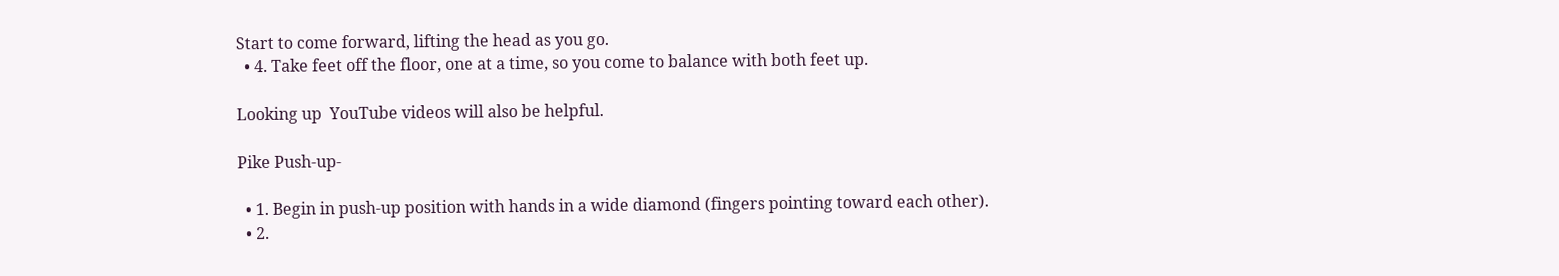Start to come forward, lifting the head as you go.
  • 4. Take feet off the floor, one at a time, so you come to balance with both feet up.

Looking up  YouTube videos will also be helpful.

Pike Push-up-

  • 1. Begin in push-up position with hands in a wide diamond (fingers pointing toward each other).
  • 2.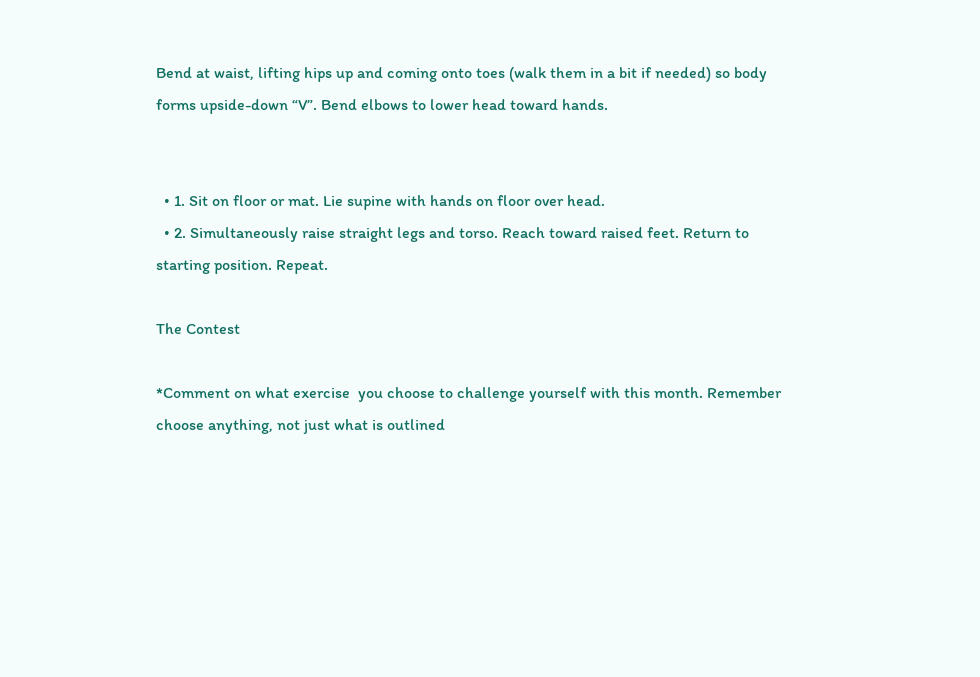Bend at waist, lifting hips up and coming onto toes (walk them in a bit if needed) so body forms upside-down “V”. Bend elbows to lower head toward hands.


  • 1. Sit on floor or mat. Lie supine with hands on floor over head.
  • 2. Simultaneously raise straight legs and torso. Reach toward raised feet. Return to starting position. Repeat.

The Contest

*Comment on what exercise  you choose to challenge yourself with this month. Remember choose anything, not just what is outlined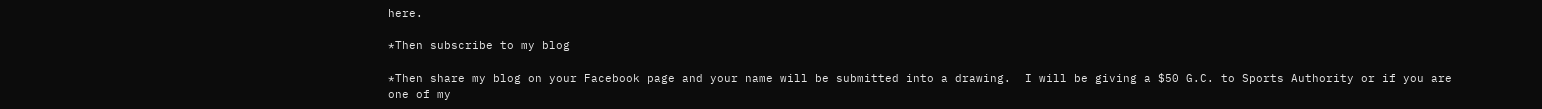here.

*Then subscribe to my blog

*Then share my blog on your Facebook page and your name will be submitted into a drawing.  I will be giving a $50 G.C. to Sports Authority or if you are one of my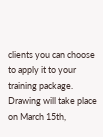clients you can choose to apply it to your training package. Drawing will take place on March 15th,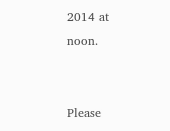2014 at noon.


Please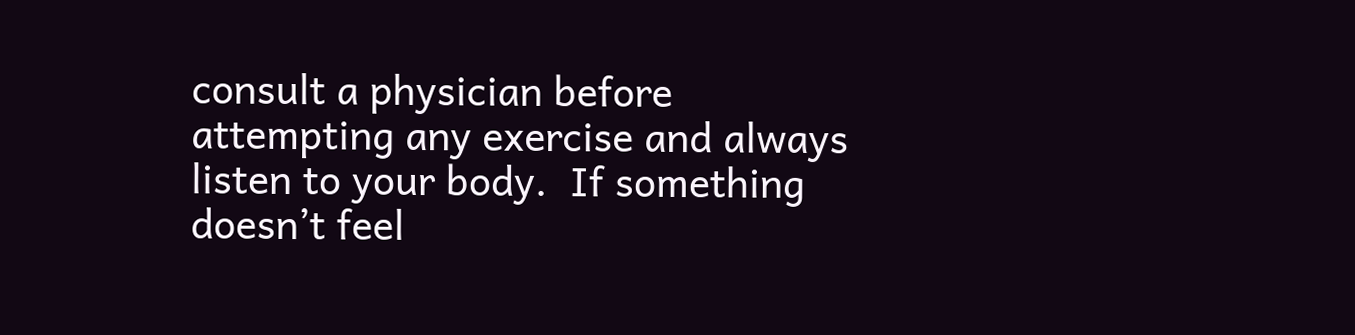consult a physician before attempting any exercise and always listen to your body.  If something doesn’t feel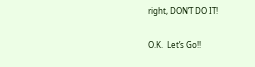right, DON’T DO IT!

O.K.  Let’s Go!!